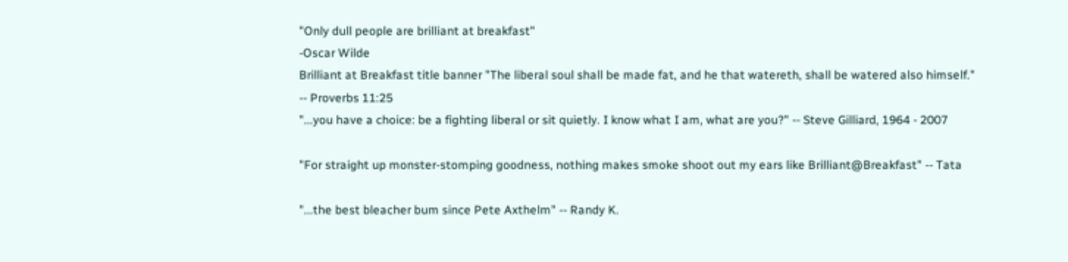"Only dull people are brilliant at breakfast"
-Oscar Wilde
Brilliant at Breakfast title banner "The liberal soul shall be made fat, and he that watereth, shall be watered also himself."
-- Proverbs 11:25
"...you have a choice: be a fighting liberal or sit quietly. I know what I am, what are you?" -- Steve Gilliard, 1964 - 2007

"For straight up monster-stomping goodness, nothing makes smoke shoot out my ears like Brilliant@Breakfast" -- Tata

"...the best bleacher bum since Pete Axthelm" -- Randy K.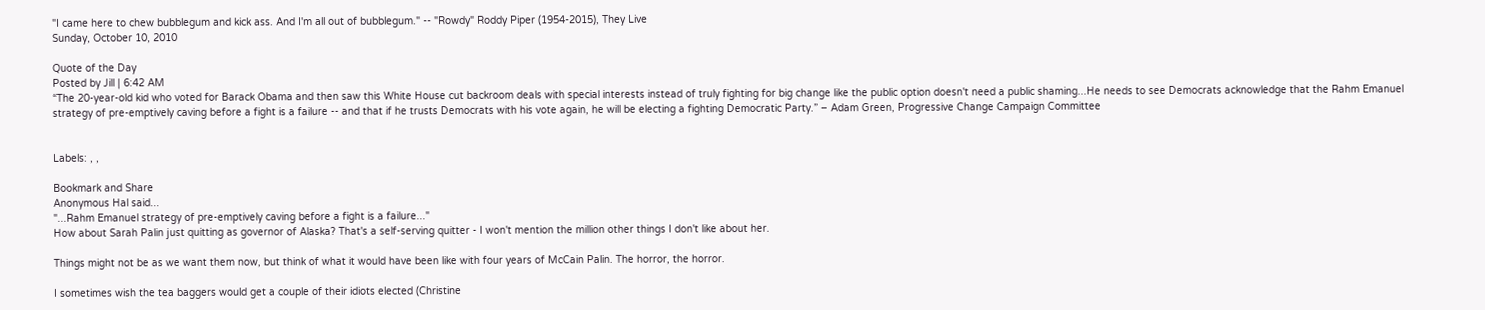"I came here to chew bubblegum and kick ass. And I'm all out of bubblegum." -- "Rowdy" Roddy Piper (1954-2015), They Live
Sunday, October 10, 2010

Quote of the Day
Posted by Jill | 6:42 AM
“The 20-year-old kid who voted for Barack Obama and then saw this White House cut backroom deals with special interests instead of truly fighting for big change like the public option doesn't need a public shaming...He needs to see Democrats acknowledge that the Rahm Emanuel strategy of pre-emptively caving before a fight is a failure -- and that if he trusts Democrats with his vote again, he will be electing a fighting Democratic Party.” – Adam Green, Progressive Change Campaign Committee


Labels: , ,

Bookmark and Share
Anonymous Hal said...
"...Rahm Emanuel strategy of pre-emptively caving before a fight is a failure..."
How about Sarah Palin just quitting as governor of Alaska? That's a self-serving quitter - I won't mention the million other things I don't like about her.

Things might not be as we want them now, but think of what it would have been like with four years of McCain Palin. The horror, the horror.

I sometimes wish the tea baggers would get a couple of their idiots elected (Christine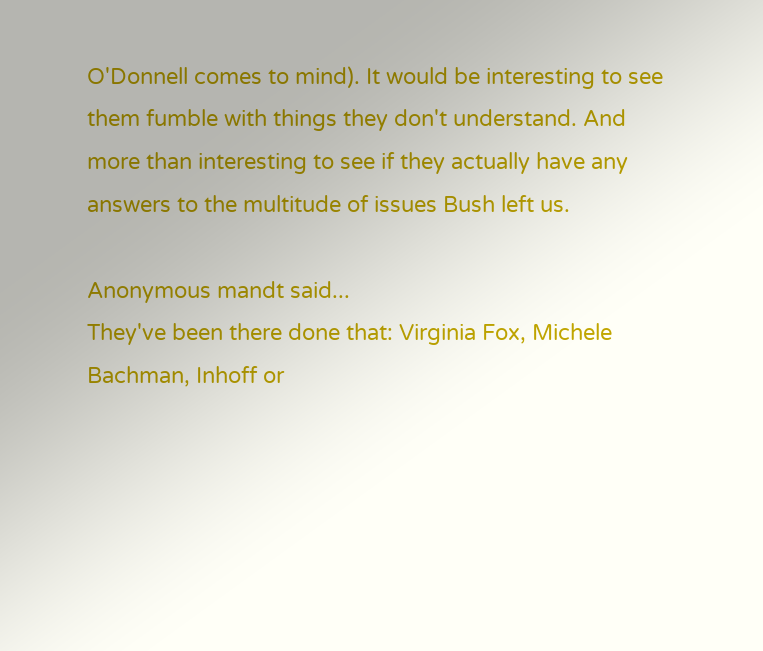O'Donnell comes to mind). It would be interesting to see them fumble with things they don't understand. And more than interesting to see if they actually have any answers to the multitude of issues Bush left us.

Anonymous mandt said...
They've been there done that: Virginia Fox, Michele Bachman, Inhoff or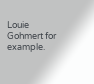Louie Gohmert for example.